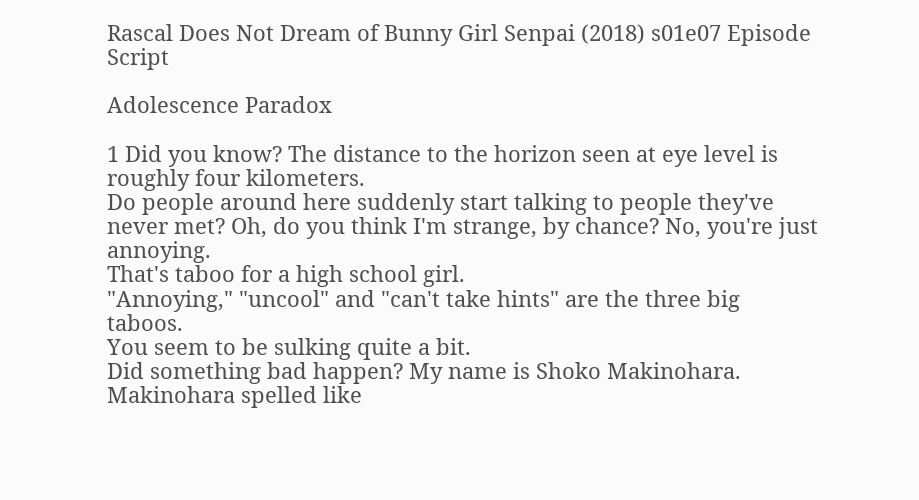Rascal Does Not Dream of Bunny Girl Senpai (2018) s01e07 Episode Script

Adolescence Paradox

1 Did you know? The distance to the horizon seen at eye level is roughly four kilometers.
Do people around here suddenly start talking to people they've never met? Oh, do you think I'm strange, by chance? No, you're just annoying.
That's taboo for a high school girl.
"Annoying," "uncool" and "can't take hints" are the three big taboos.
You seem to be sulking quite a bit.
Did something bad happen? My name is Shoko Makinohara.
Makinohara spelled like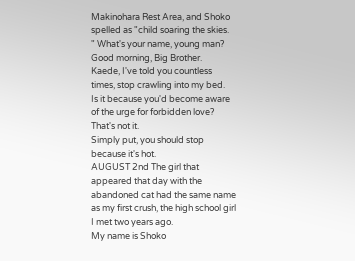Makinohara Rest Area, and Shoko spelled as "child soaring the skies.
" What's your name, young man? Good morning, Big Brother.
Kaede, I've told you countless times, stop crawling into my bed.
Is it because you'd become aware of the urge for forbidden love? That's not it.
Simply put, you should stop because it's hot.
AUGUST 2nd The girl that appeared that day with the abandoned cat had the same name as my first crush, the high school girl I met two years ago.
My name is Shoko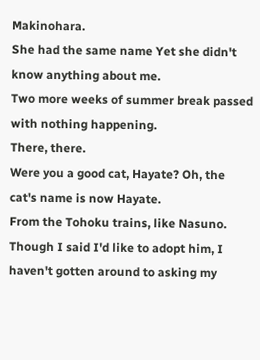Makinohara.
She had the same name Yet she didn't know anything about me.
Two more weeks of summer break passed with nothing happening.
There, there.
Were you a good cat, Hayate? Oh, the cat's name is now Hayate.
From the Tohoku trains, like Nasuno.
Though I said I'd like to adopt him, I haven't gotten around to asking my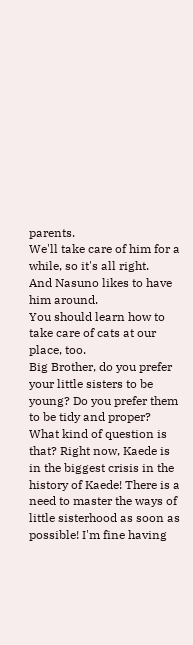parents.
We'll take care of him for a while, so it's all right.
And Nasuno likes to have him around.
You should learn how to take care of cats at our place, too.
Big Brother, do you prefer your little sisters to be young? Do you prefer them to be tidy and proper? What kind of question is that? Right now, Kaede is in the biggest crisis in the history of Kaede! There is a need to master the ways of little sisterhood as soon as possible! I'm fine having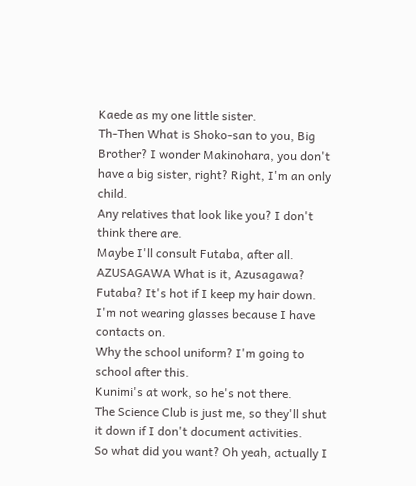Kaede as my one little sister.
Th-Then What is Shoko-san to you, Big Brother? I wonder Makinohara, you don't have a big sister, right? Right, I'm an only child.
Any relatives that look like you? I don't think there are.
Maybe I'll consult Futaba, after all.
AZUSAGAWA What is it, Azusagawa? Futaba? It's hot if I keep my hair down.
I'm not wearing glasses because I have contacts on.
Why the school uniform? I'm going to school after this.
Kunimi's at work, so he's not there.
The Science Club is just me, so they'll shut it down if I don't document activities.
So what did you want? Oh yeah, actually I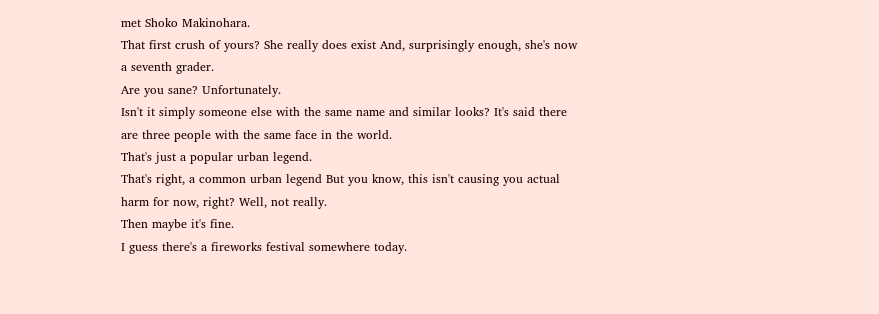met Shoko Makinohara.
That first crush of yours? She really does exist And, surprisingly enough, she's now a seventh grader.
Are you sane? Unfortunately.
Isn't it simply someone else with the same name and similar looks? It's said there are three people with the same face in the world.
That's just a popular urban legend.
That's right, a common urban legend But you know, this isn't causing you actual harm for now, right? Well, not really.
Then maybe it's fine.
I guess there's a fireworks festival somewhere today.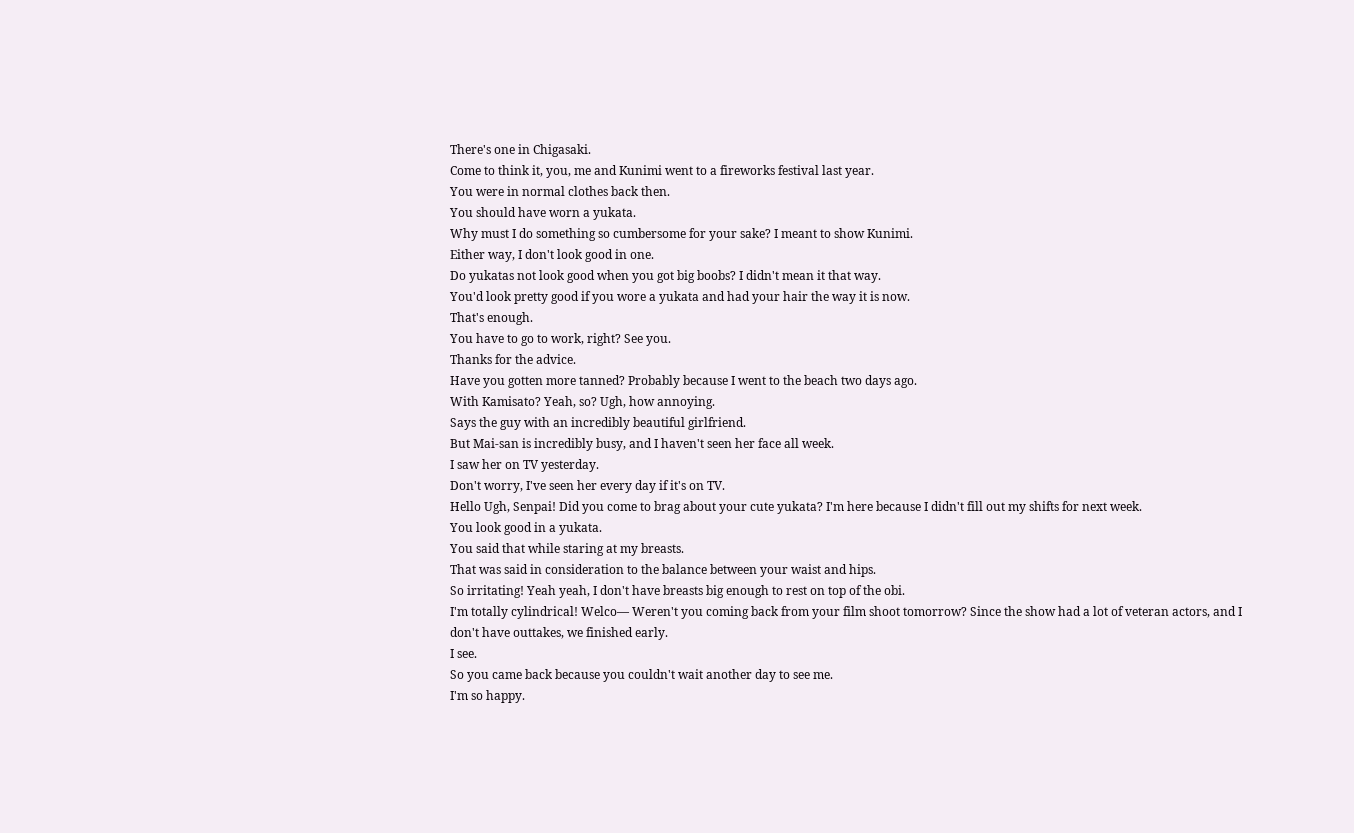There's one in Chigasaki.
Come to think it, you, me and Kunimi went to a fireworks festival last year.
You were in normal clothes back then.
You should have worn a yukata.
Why must I do something so cumbersome for your sake? I meant to show Kunimi.
Either way, I don't look good in one.
Do yukatas not look good when you got big boobs? I didn't mean it that way.
You'd look pretty good if you wore a yukata and had your hair the way it is now.
That's enough.
You have to go to work, right? See you.
Thanks for the advice.
Have you gotten more tanned? Probably because I went to the beach two days ago.
With Kamisato? Yeah, so? Ugh, how annoying.
Says the guy with an incredibly beautiful girlfriend.
But Mai-san is incredibly busy, and I haven't seen her face all week.
I saw her on TV yesterday.
Don't worry, I've seen her every day if it's on TV.
Hello Ugh, Senpai! Did you come to brag about your cute yukata? I'm here because I didn't fill out my shifts for next week.
You look good in a yukata.
You said that while staring at my breasts.
That was said in consideration to the balance between your waist and hips.
So irritating! Yeah yeah, I don't have breasts big enough to rest on top of the obi.
I'm totally cylindrical! Welco— Weren't you coming back from your film shoot tomorrow? Since the show had a lot of veteran actors, and I don't have outtakes, we finished early.
I see.
So you came back because you couldn't wait another day to see me.
I'm so happy.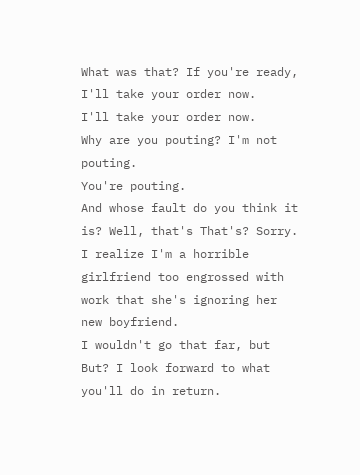What was that? If you're ready, I'll take your order now.
I'll take your order now.
Why are you pouting? I'm not pouting.
You're pouting.
And whose fault do you think it is? Well, that's That's? Sorry.
I realize I'm a horrible girlfriend too engrossed with work that she's ignoring her new boyfriend.
I wouldn't go that far, but But? I look forward to what you'll do in return.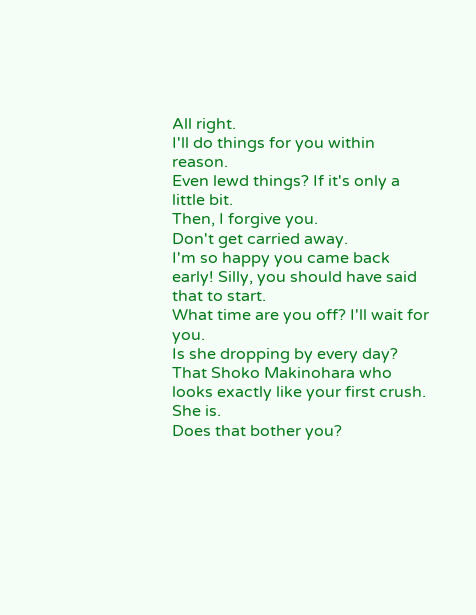All right.
I'll do things for you within reason.
Even lewd things? If it's only a little bit.
Then, I forgive you.
Don't get carried away.
I'm so happy you came back early! Silly, you should have said that to start.
What time are you off? I'll wait for you.
Is she dropping by every day? That Shoko Makinohara who looks exactly like your first crush.
She is.
Does that bother you?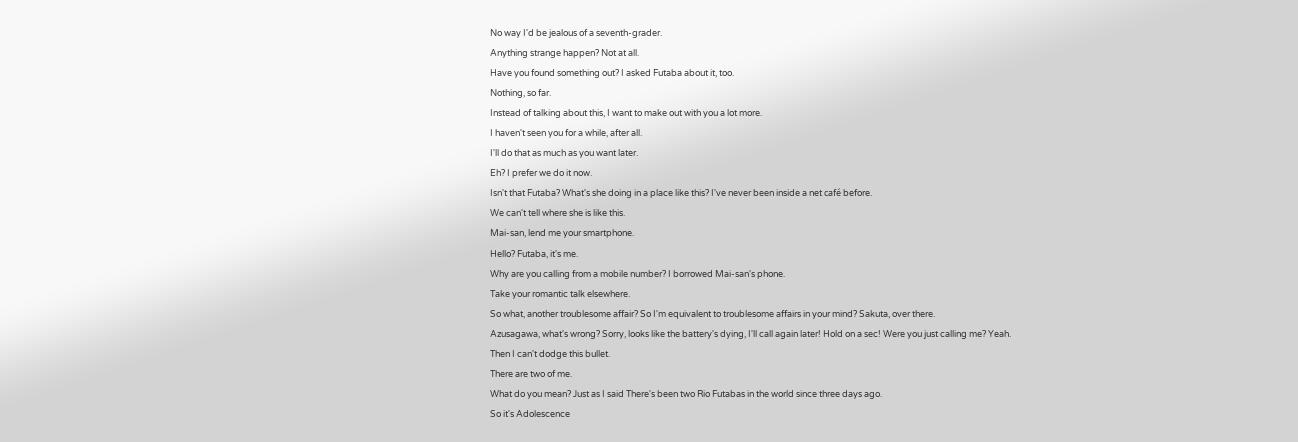No way I'd be jealous of a seventh-grader.
Anything strange happen? Not at all.
Have you found something out? I asked Futaba about it, too.
Nothing, so far.
Instead of talking about this, I want to make out with you a lot more.
I haven't seen you for a while, after all.
I'll do that as much as you want later.
Eh? I prefer we do it now.
Isn't that Futaba? What's she doing in a place like this? I've never been inside a net café before.
We can't tell where she is like this.
Mai-san, lend me your smartphone.
Hello? Futaba, it's me.
Why are you calling from a mobile number? I borrowed Mai-san's phone.
Take your romantic talk elsewhere.
So what, another troublesome affair? So I'm equivalent to troublesome affairs in your mind? Sakuta, over there.
Azusagawa, what's wrong? Sorry, looks like the battery's dying, I'll call again later! Hold on a sec! Were you just calling me? Yeah.
Then I can't dodge this bullet.
There are two of me.
What do you mean? Just as I said There's been two Rio Futabas in the world since three days ago.
So it's Adolescence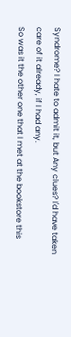Syndrome? I hate to admit it, but Any clues? I'd have taken care of it already, if I had any.
So was it the other one that I met at the bookstore this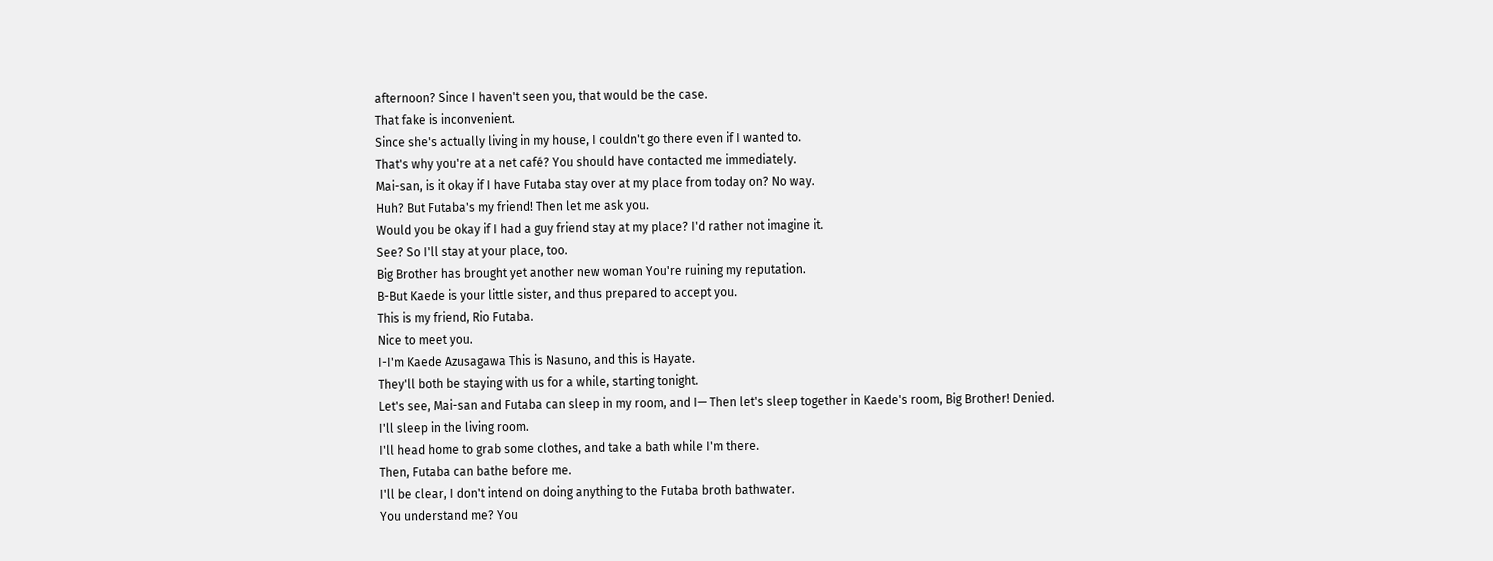afternoon? Since I haven't seen you, that would be the case.
That fake is inconvenient.
Since she's actually living in my house, I couldn't go there even if I wanted to.
That's why you're at a net café? You should have contacted me immediately.
Mai-san, is it okay if I have Futaba stay over at my place from today on? No way.
Huh? But Futaba's my friend! Then let me ask you.
Would you be okay if I had a guy friend stay at my place? I'd rather not imagine it.
See? So I'll stay at your place, too.
Big Brother has brought yet another new woman You're ruining my reputation.
B-But Kaede is your little sister, and thus prepared to accept you.
This is my friend, Rio Futaba.
Nice to meet you.
I-I'm Kaede Azusagawa This is Nasuno, and this is Hayate.
They'll both be staying with us for a while, starting tonight.
Let's see, Mai-san and Futaba can sleep in my room, and I— Then let's sleep together in Kaede's room, Big Brother! Denied.
I'll sleep in the living room.
I'll head home to grab some clothes, and take a bath while I'm there.
Then, Futaba can bathe before me.
I'll be clear, I don't intend on doing anything to the Futaba broth bathwater.
You understand me? You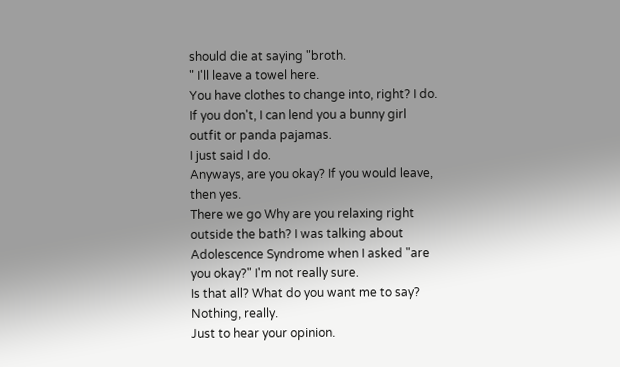should die at saying "broth.
" I'll leave a towel here.
You have clothes to change into, right? I do.
If you don't, I can lend you a bunny girl outfit or panda pajamas.
I just said I do.
Anyways, are you okay? If you would leave, then yes.
There we go Why are you relaxing right outside the bath? I was talking about Adolescence Syndrome when I asked "are you okay?" I'm not really sure.
Is that all? What do you want me to say? Nothing, really.
Just to hear your opinion.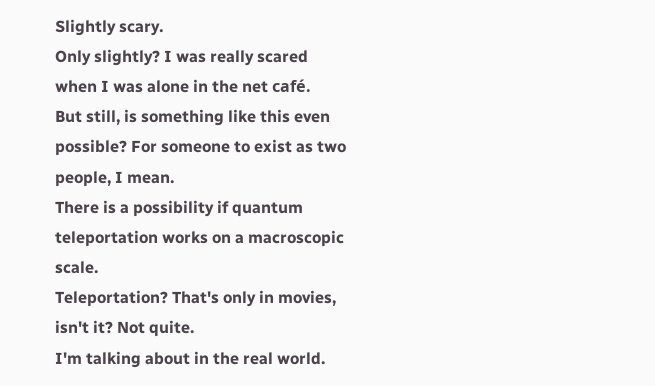Slightly scary.
Only slightly? I was really scared when I was alone in the net café.
But still, is something like this even possible? For someone to exist as two people, I mean.
There is a possibility if quantum teleportation works on a macroscopic scale.
Teleportation? That's only in movies, isn't it? Not quite.
I'm talking about in the real world.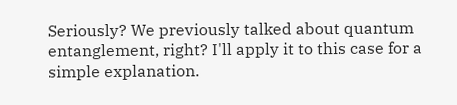Seriously? We previously talked about quantum entanglement, right? I'll apply it to this case for a simple explanation.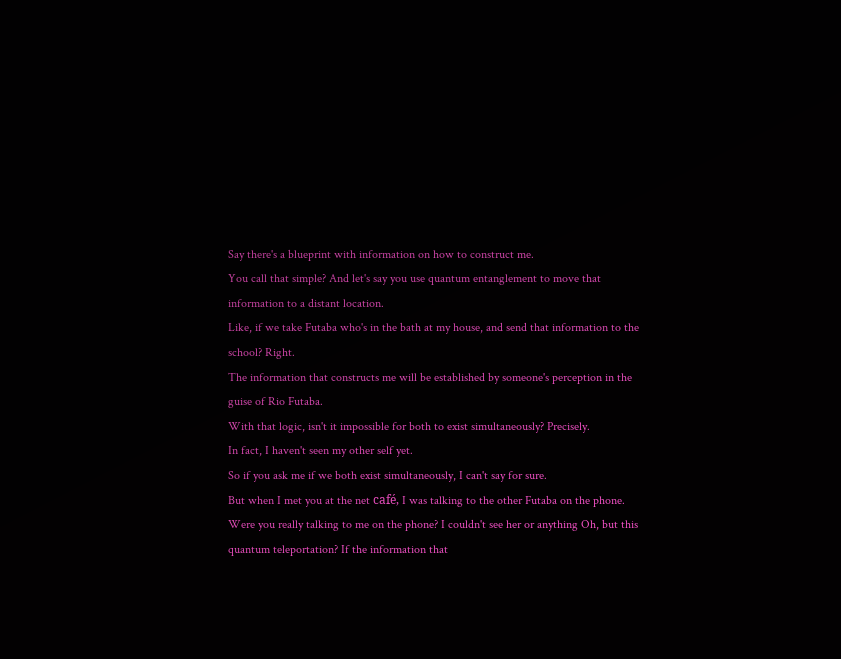Say there's a blueprint with information on how to construct me.
You call that simple? And let's say you use quantum entanglement to move that information to a distant location.
Like, if we take Futaba who's in the bath at my house, and send that information to the school? Right.
The information that constructs me will be established by someone's perception in the guise of Rio Futaba.
With that logic, isn't it impossible for both to exist simultaneously? Precisely.
In fact, I haven't seen my other self yet.
So if you ask me if we both exist simultaneously, I can't say for sure.
But when I met you at the net café, I was talking to the other Futaba on the phone.
Were you really talking to me on the phone? I couldn't see her or anything Oh, but this quantum teleportation? If the information that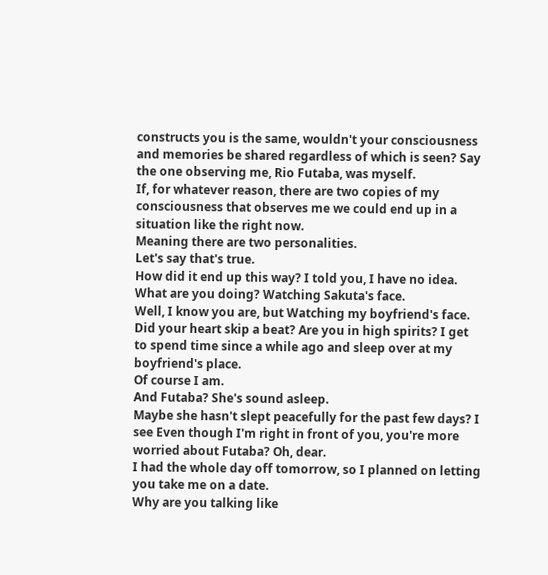constructs you is the same, wouldn't your consciousness and memories be shared regardless of which is seen? Say the one observing me, Rio Futaba, was myself.
If, for whatever reason, there are two copies of my consciousness that observes me we could end up in a situation like the right now.
Meaning there are two personalities.
Let's say that's true.
How did it end up this way? I told you, I have no idea.
What are you doing? Watching Sakuta's face.
Well, I know you are, but Watching my boyfriend's face.
Did your heart skip a beat? Are you in high spirits? I get to spend time since a while ago and sleep over at my boyfriend's place.
Of course I am.
And Futaba? She's sound asleep.
Maybe she hasn't slept peacefully for the past few days? I see Even though I'm right in front of you, you're more worried about Futaba? Oh, dear.
I had the whole day off tomorrow, so I planned on letting you take me on a date.
Why are you talking like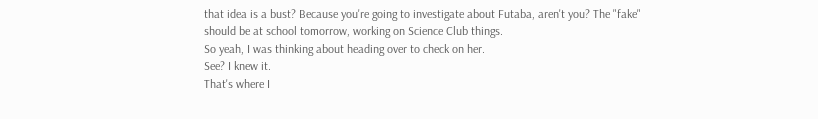that idea is a bust? Because you're going to investigate about Futaba, aren't you? The "fake" should be at school tomorrow, working on Science Club things.
So yeah, I was thinking about heading over to check on her.
See? I knew it.
That's where I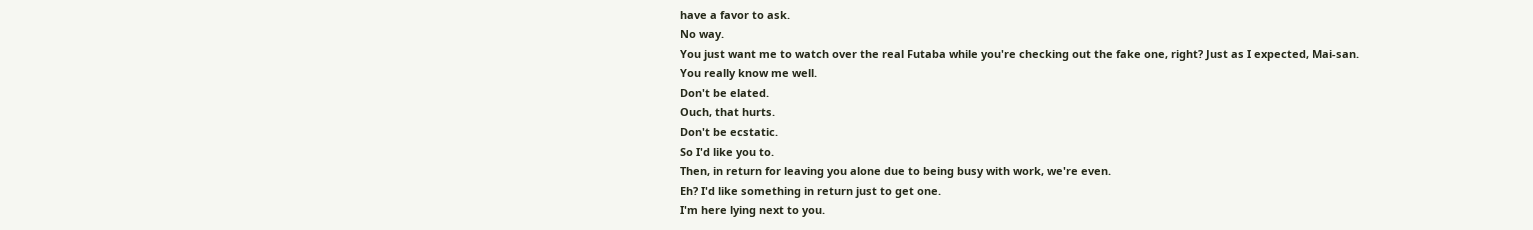have a favor to ask.
No way.
You just want me to watch over the real Futaba while you're checking out the fake one, right? Just as I expected, Mai-san.
You really know me well.
Don't be elated.
Ouch, that hurts.
Don't be ecstatic.
So I'd like you to.
Then, in return for leaving you alone due to being busy with work, we're even.
Eh? I'd like something in return just to get one.
I'm here lying next to you.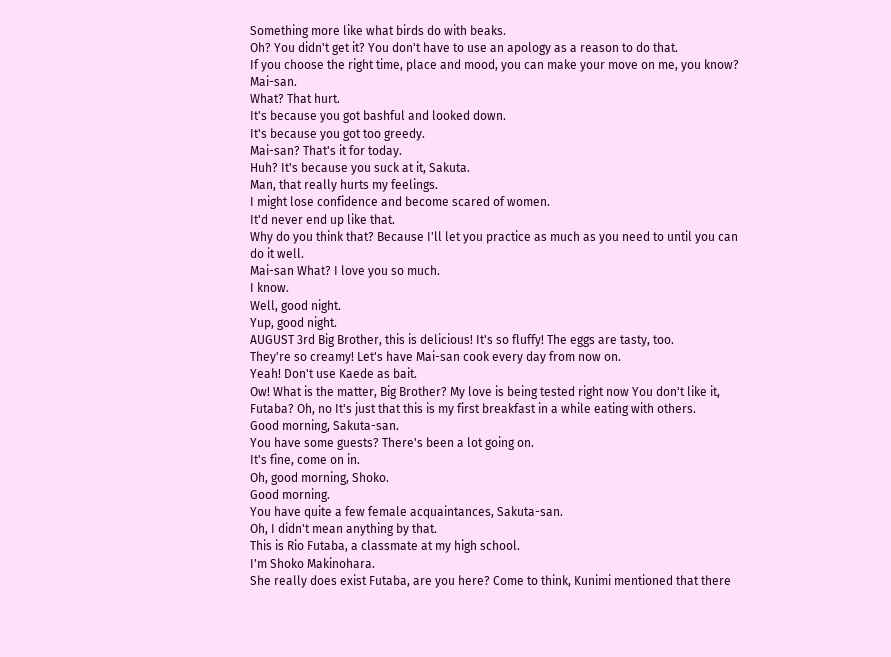Something more like what birds do with beaks.
Oh? You didn't get it? You don't have to use an apology as a reason to do that.
If you choose the right time, place and mood, you can make your move on me, you know? Mai-san.
What? That hurt.
It's because you got bashful and looked down.
It's because you got too greedy.
Mai-san? That's it for today.
Huh? It's because you suck at it, Sakuta.
Man, that really hurts my feelings.
I might lose confidence and become scared of women.
It'd never end up like that.
Why do you think that? Because I'll let you practice as much as you need to until you can do it well.
Mai-san What? I love you so much.
I know.
Well, good night.
Yup, good night.
AUGUST 3rd Big Brother, this is delicious! It's so fluffy! The eggs are tasty, too.
They're so creamy! Let's have Mai-san cook every day from now on.
Yeah! Don't use Kaede as bait.
Ow! What is the matter, Big Brother? My love is being tested right now You don't like it, Futaba? Oh, no It's just that this is my first breakfast in a while eating with others.
Good morning, Sakuta-san.
You have some guests? There's been a lot going on.
It's fine, come on in.
Oh, good morning, Shoko.
Good morning.
You have quite a few female acquaintances, Sakuta-san.
Oh, I didn't mean anything by that.
This is Rio Futaba, a classmate at my high school.
I'm Shoko Makinohara.
She really does exist Futaba, are you here? Come to think, Kunimi mentioned that there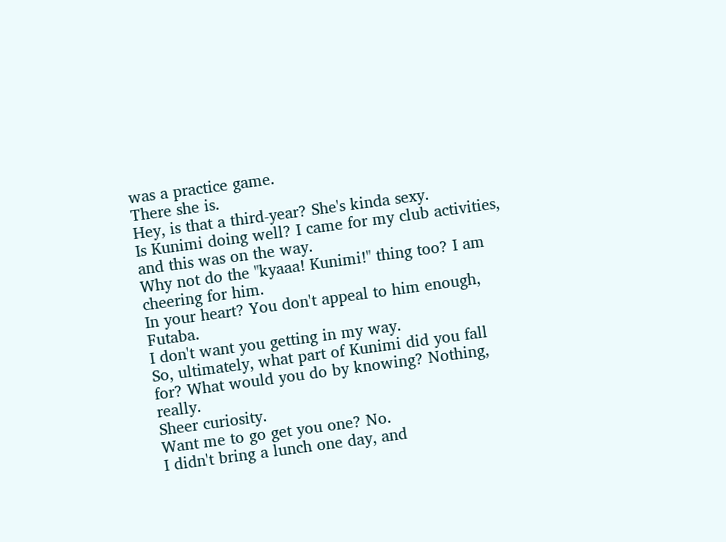was a practice game.
There she is.
Hey, is that a third-year? She's kinda sexy.
Is Kunimi doing well? I came for my club activities, and this was on the way.
Why not do the "kyaaa! Kunimi!" thing too? I am cheering for him.
In your heart? You don't appeal to him enough, Futaba.
I don't want you getting in my way.
So, ultimately, what part of Kunimi did you fall for? What would you do by knowing? Nothing, really.
Sheer curiosity.
Want me to go get you one? No.
I didn't bring a lunch one day, and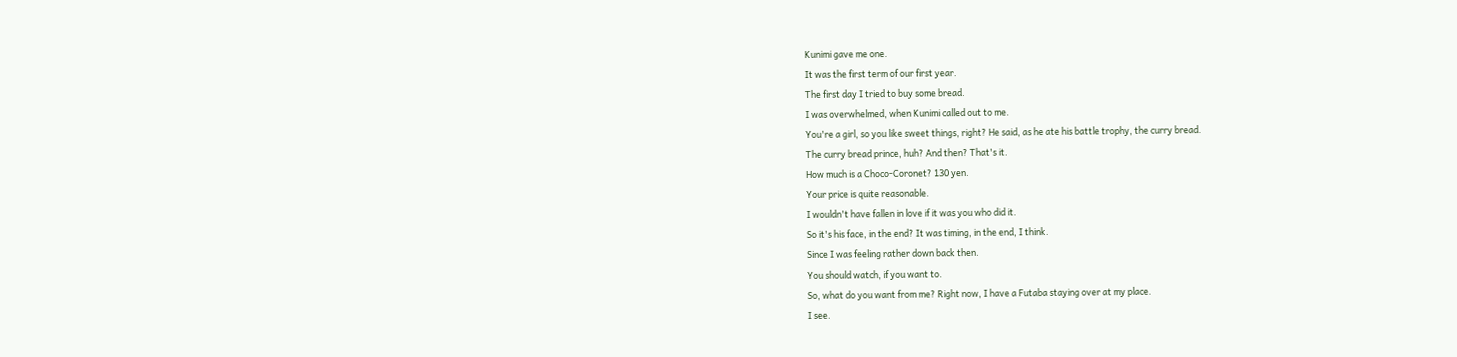Kunimi gave me one.
It was the first term of our first year.
The first day I tried to buy some bread.
I was overwhelmed, when Kunimi called out to me.
You're a girl, so you like sweet things, right? He said, as he ate his battle trophy, the curry bread.
The curry bread prince, huh? And then? That's it.
How much is a Choco-Coronet? 130 yen.
Your price is quite reasonable.
I wouldn't have fallen in love if it was you who did it.
So it's his face, in the end? It was timing, in the end, I think.
Since I was feeling rather down back then.
You should watch, if you want to.
So, what do you want from me? Right now, I have a Futaba staying over at my place.
I see.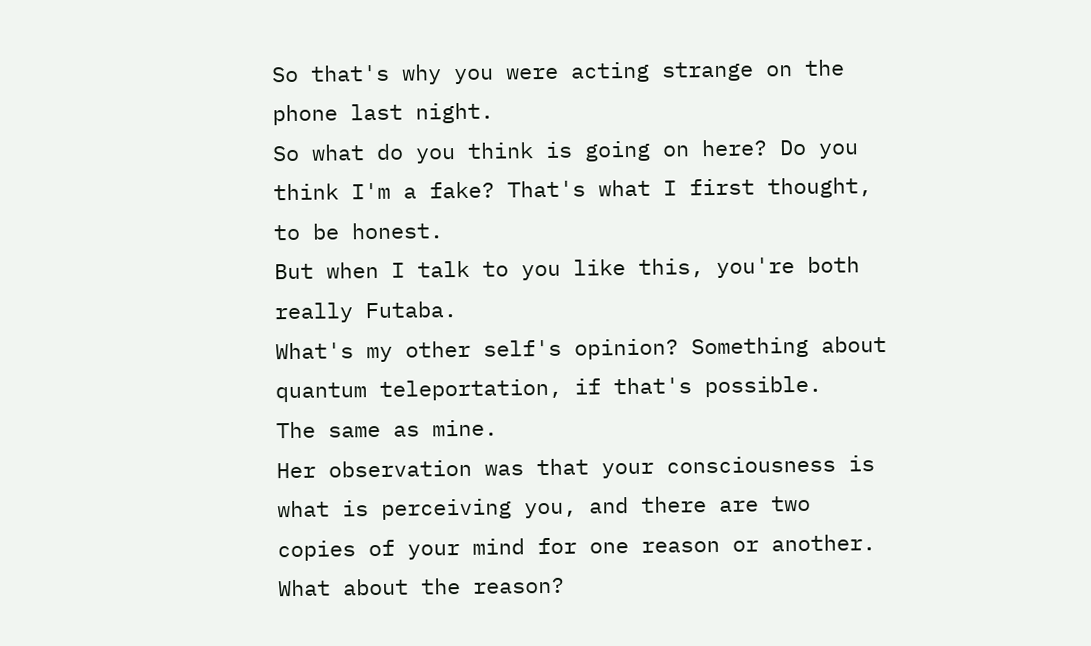So that's why you were acting strange on the phone last night.
So what do you think is going on here? Do you think I'm a fake? That's what I first thought, to be honest.
But when I talk to you like this, you're both really Futaba.
What's my other self's opinion? Something about quantum teleportation, if that's possible.
The same as mine.
Her observation was that your consciousness is what is perceiving you, and there are two copies of your mind for one reason or another.
What about the reason?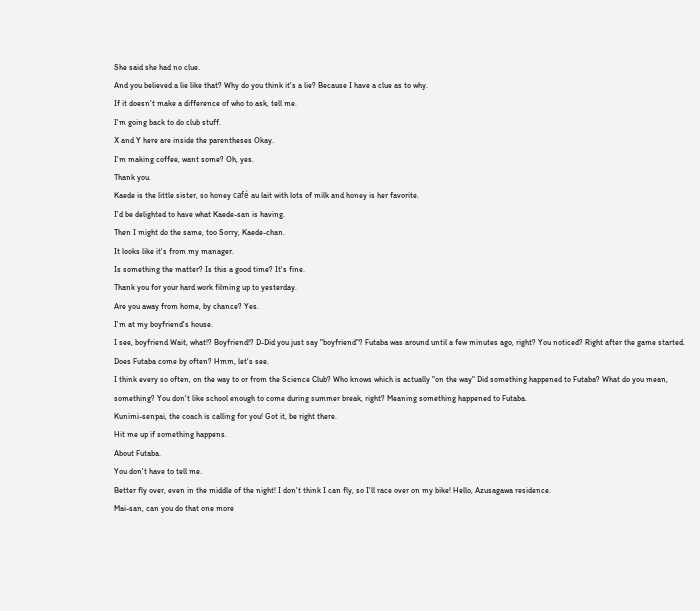She said she had no clue.
And you believed a lie like that? Why do you think it's a lie? Because I have a clue as to why.
If it doesn't make a difference of who to ask, tell me.
I'm going back to do club stuff.
X and Y here are inside the parentheses Okay.
I'm making coffee, want some? Oh, yes.
Thank you.
Kaede is the little sister, so honey café au lait with lots of milk and honey is her favorite.
I'd be delighted to have what Kaede-san is having.
Then I might do the same, too Sorry, Kaede-chan.
It looks like it's from my manager.
Is something the matter? Is this a good time? It's fine.
Thank you for your hard work filming up to yesterday.
Are you away from home, by chance? Yes.
I'm at my boyfriend's house.
I see, boyfriend Wait, what!? Boyfriend!? D-Did you just say "boyfriend"? Futaba was around until a few minutes ago, right? You noticed? Right after the game started.
Does Futaba come by often? Hmm, let's see.
I think every so often, on the way to or from the Science Club? Who knows which is actually "on the way" Did something happened to Futaba? What do you mean, something? You don't like school enough to come during summer break, right? Meaning something happened to Futaba.
Kunimi-senpai, the coach is calling for you! Got it, be right there.
Hit me up if something happens.
About Futaba.
You don't have to tell me.
Better fly over, even in the middle of the night! I don't think I can fly, so I'll race over on my bike! Hello, Azusagawa residence.
Mai-san, can you do that one more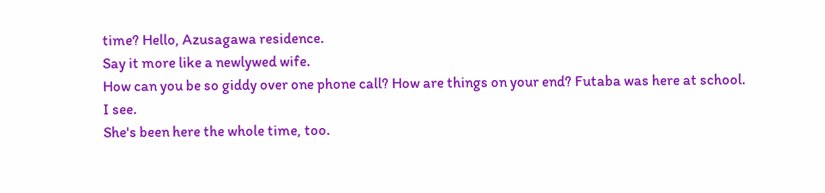time? Hello, Azusagawa residence.
Say it more like a newlywed wife.
How can you be so giddy over one phone call? How are things on your end? Futaba was here at school.
I see.
She's been here the whole time, too.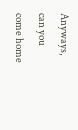Anyways, can you come home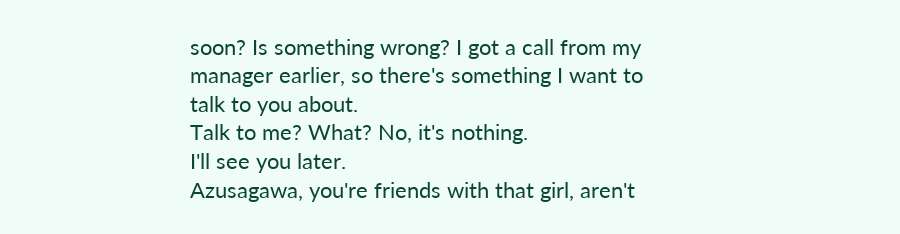soon? Is something wrong? I got a call from my manager earlier, so there's something I want to talk to you about.
Talk to me? What? No, it's nothing.
I'll see you later.
Azusagawa, you're friends with that girl, aren't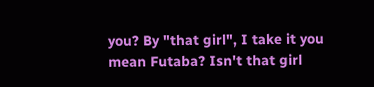you? By "that girl", I take it you mean Futaba? Isn't that girl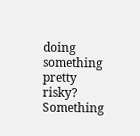doing something pretty risky? Something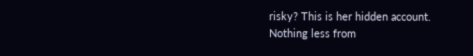risky? This is her hidden account.
Nothing less from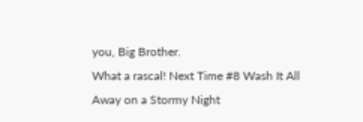you, Big Brother.
What a rascal! Next Time #8 Wash It All Away on a Stormy Night